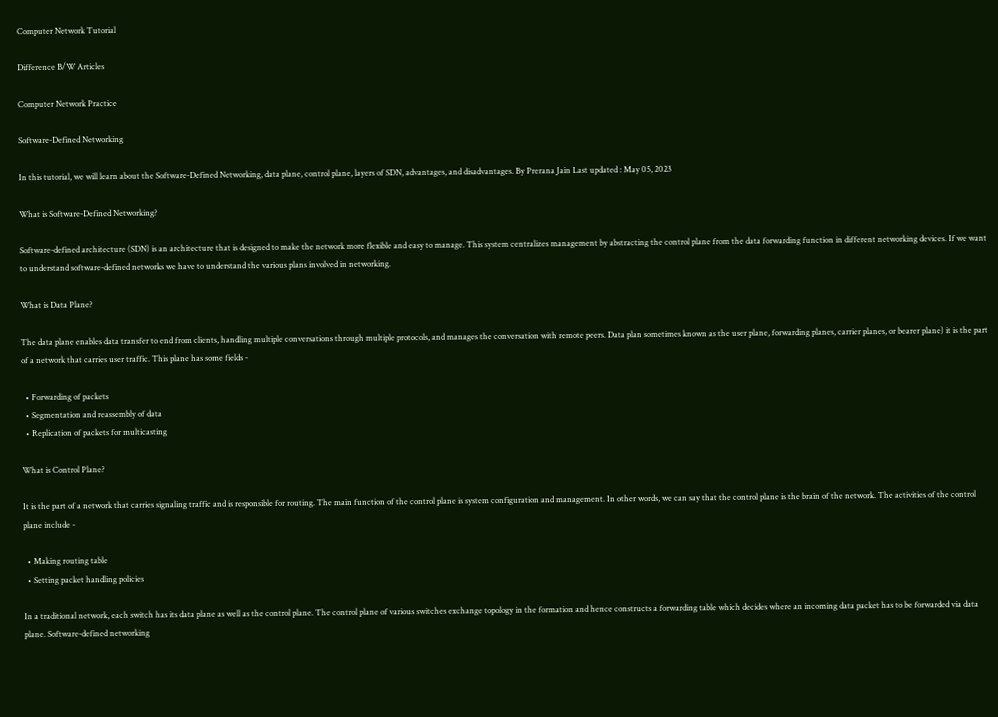Computer Network Tutorial

Difference B/W Articles

Computer Network Practice

Software-Defined Networking

In this tutorial, we will learn about the Software-Defined Networking, data plane, control plane, layers of SDN, advantages, and disadvantages. By Prerana Jain Last updated : May 05, 2023

What is Software-Defined Networking?

Software-defined architecture (SDN) is an architecture that is designed to make the network more flexible and easy to manage. This system centralizes management by abstracting the control plane from the data forwarding function in different networking devices. If we want to understand software-defined networks we have to understand the various plans involved in networking.

What is Data Plane?

The data plane enables data transfer to end from clients, handling multiple conversations through multiple protocols, and manages the conversation with remote peers. Data plan sometimes known as the user plane, forwarding planes, carrier planes, or bearer plane) it is the part of a network that carries user traffic. This plane has some fields -

  • Forwarding of packets
  • Segmentation and reassembly of data
  • Replication of packets for multicasting

What is Control Plane?

It is the part of a network that carries signaling traffic and is responsible for routing. The main function of the control plane is system configuration and management. In other words, we can say that the control plane is the brain of the network. The activities of the control plane include -

  • Making routing table
  • Setting packet handling policies

In a traditional network, each switch has its data plane as well as the control plane. The control plane of various switches exchange topology in the formation and hence constructs a forwarding table which decides where an incoming data packet has to be forwarded via data plane. Software-defined networking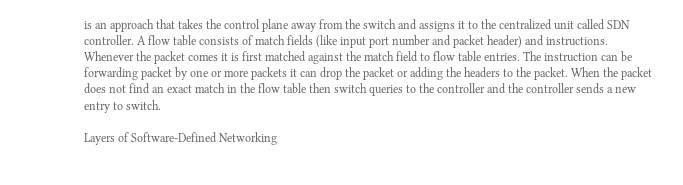is an approach that takes the control plane away from the switch and assigns it to the centralized unit called SDN controller. A flow table consists of match fields (like input port number and packet header) and instructions. Whenever the packet comes it is first matched against the match field to flow table entries. The instruction can be forwarding packet by one or more packets it can drop the packet or adding the headers to the packet. When the packet does not find an exact match in the flow table then switch queries to the controller and the controller sends a new entry to switch.

Layers of Software-Defined Networking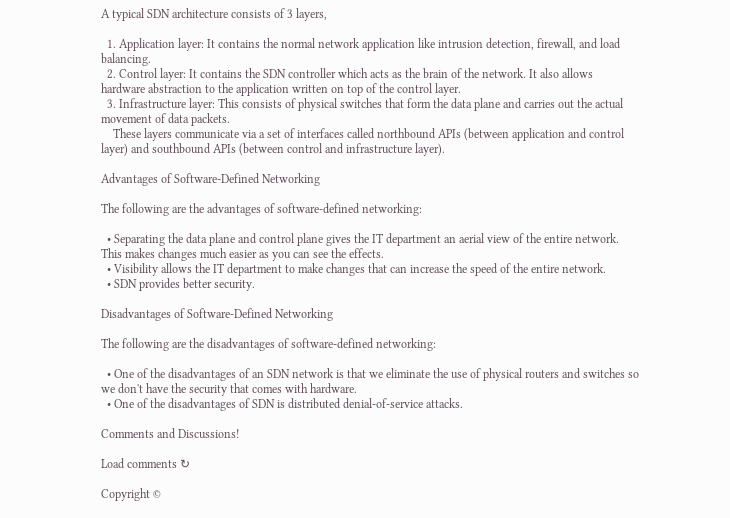A typical SDN architecture consists of 3 layers,

  1. Application layer: It contains the normal network application like intrusion detection, firewall, and load balancing.
  2. Control layer: It contains the SDN controller which acts as the brain of the network. It also allows hardware abstraction to the application written on top of the control layer.
  3. Infrastructure layer: This consists of physical switches that form the data plane and carries out the actual movement of data packets.
    These layers communicate via a set of interfaces called northbound APIs (between application and control layer) and southbound APIs (between control and infrastructure layer).

Advantages of Software-Defined Networking

The following are the advantages of software-defined networking:

  • Separating the data plane and control plane gives the IT department an aerial view of the entire network. This makes changes much easier as you can see the effects.
  • Visibility allows the IT department to make changes that can increase the speed of the entire network.
  • SDN provides better security.

Disadvantages of Software-Defined Networking

The following are the disadvantages of software-defined networking:

  • One of the disadvantages of an SDN network is that we eliminate the use of physical routers and switches so we don't have the security that comes with hardware.
  • One of the disadvantages of SDN is distributed denial-of-service attacks.

Comments and Discussions!

Load comments ↻

Copyright ©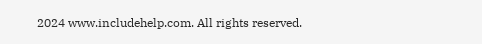2024 www.includehelp.com. All rights reserved.